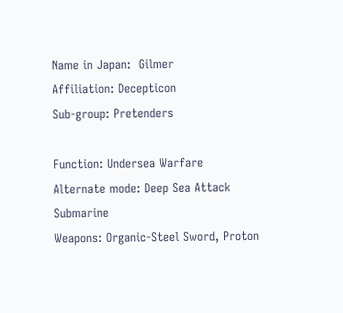Name in Japan:  Gilmer
Affiliation: Decepticon
Sub-group: Pretenders

Function: Undersea Warfare
Alternate mode: Deep Sea Attack Submarine
Weapons: Organic-Steel Sword, Proton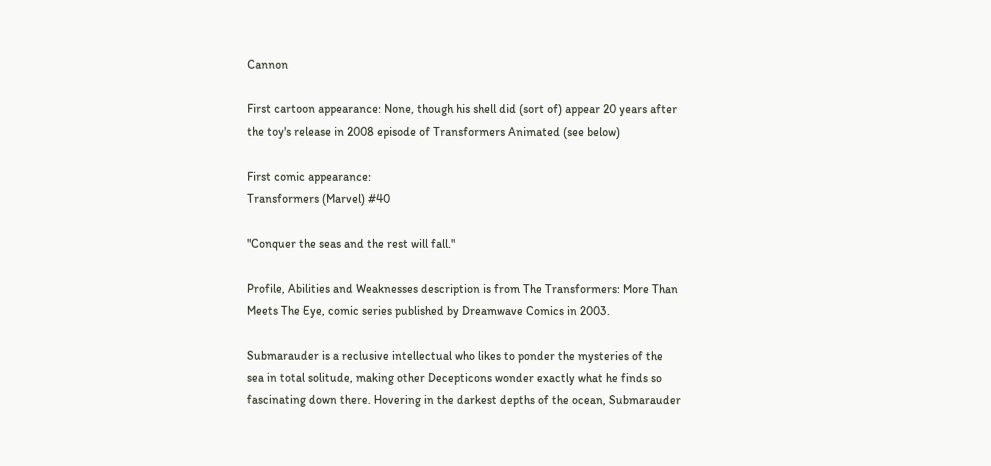Cannon

First cartoon appearance: None, though his shell did (sort of) appear 20 years after the toy's release in 2008 episode of Transformers Animated (see below)

First comic appearance:
Transformers (Marvel) #40

"Conquer the seas and the rest will fall."

Profile, Abilities and Weaknesses description is from The Transformers: More Than Meets The Eye, comic series published by Dreamwave Comics in 2003.

Submarauder is a reclusive intellectual who likes to ponder the mysteries of the sea in total solitude, making other Decepticons wonder exactly what he finds so fascinating down there. Hovering in the darkest depths of the ocean, Submarauder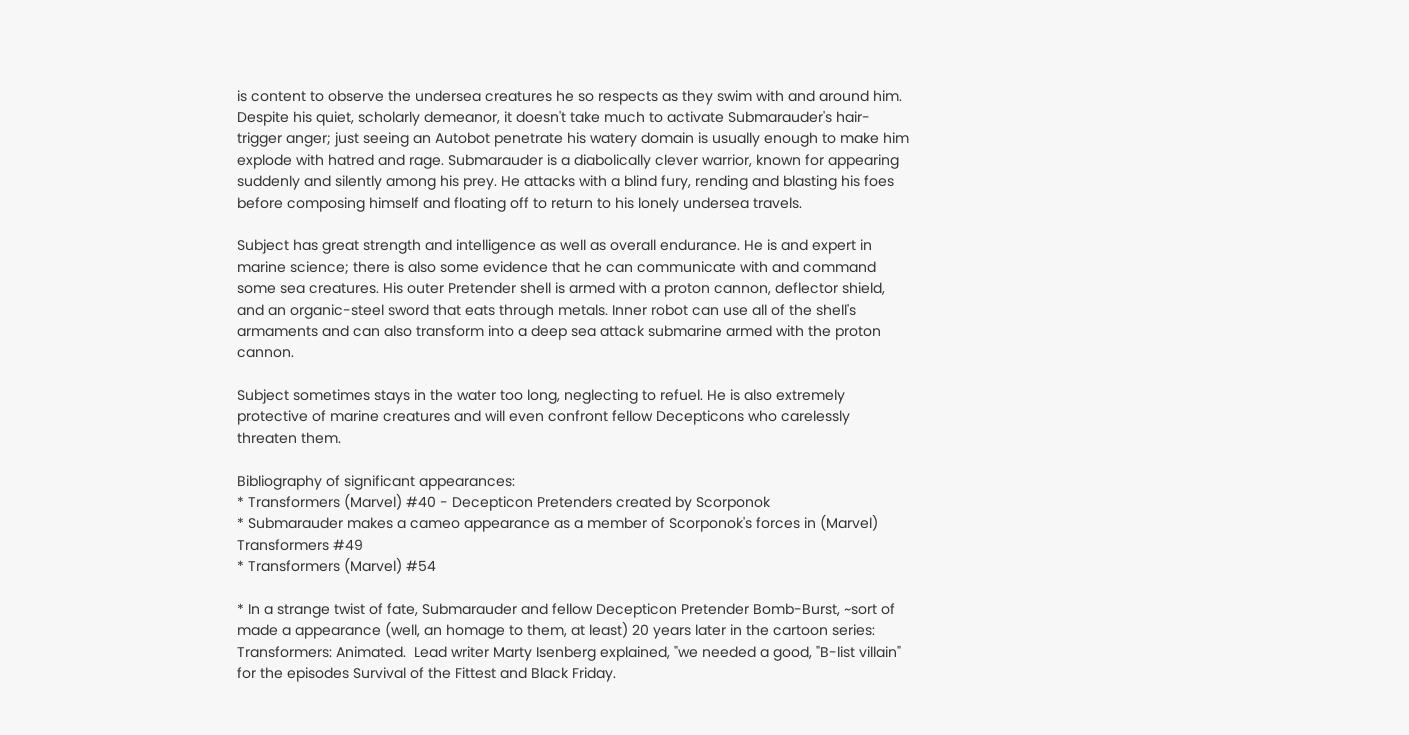is content to observe the undersea creatures he so respects as they swim with and around him. Despite his quiet, scholarly demeanor, it doesn't take much to activate Submarauder's hair-trigger anger; just seeing an Autobot penetrate his watery domain is usually enough to make him explode with hatred and rage. Submarauder is a diabolically clever warrior, known for appearing suddenly and silently among his prey. He attacks with a blind fury, rending and blasting his foes before composing himself and floating off to return to his lonely undersea travels.

Subject has great strength and intelligence as well as overall endurance. He is and expert in marine science; there is also some evidence that he can communicate with and command some sea creatures. His outer Pretender shell is armed with a proton cannon, deflector shield, and an organic-steel sword that eats through metals. Inner robot can use all of the shell's armaments and can also transform into a deep sea attack submarine armed with the proton cannon.

Subject sometimes stays in the water too long, neglecting to refuel. He is also extremely protective of marine creatures and will even confront fellow Decepticons who carelessly threaten them.

Bibliography of significant appearances:
* Transformers (Marvel) #40 - Decepticon Pretenders created by Scorponok
* Submarauder makes a cameo appearance as a member of Scorponok's forces in (Marvel) Transformers #49
* Transformers (Marvel) #54

* In a strange twist of fate, Submarauder and fellow Decepticon Pretender Bomb-Burst, ~sort of made a appearance (well, an homage to them, at least) 20 years later in the cartoon series: Transformers: Animated.  Lead writer Marty Isenberg explained, "we needed a good, "B-list villain" for the episodes Survival of the Fittest and Black Friday.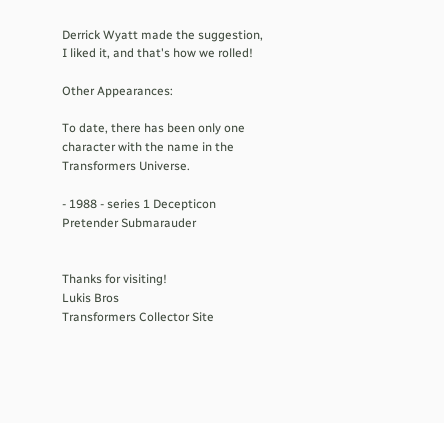Derrick Wyatt made the suggestion, I liked it, and that's how we rolled!

Other Appearances:

To date, there has been only one character with the name in the Transformers Universe.

- 1988 - series 1 Decepticon Pretender Submarauder


Thanks for visiting!
Lukis Bros
Transformers Collector Site